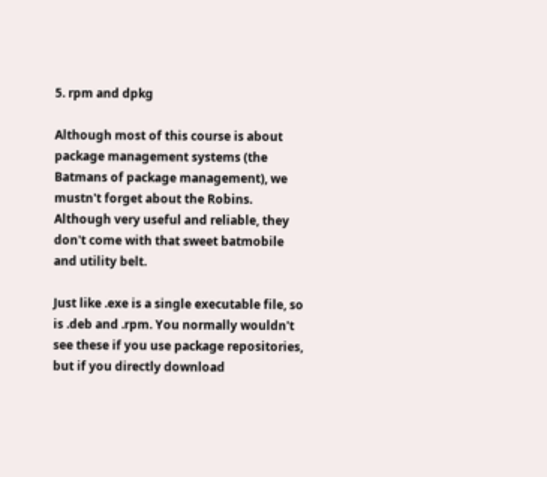5. rpm and dpkg

Although most of this course is about package management systems (the Batmans of package management), we mustn't forget about the Robins. Although very useful and reliable, they don't come with that sweet batmobile and utility belt.

Just like .exe is a single executable file, so is .deb and .rpm. You normally wouldn't see these if you use package repositories, but if you directly download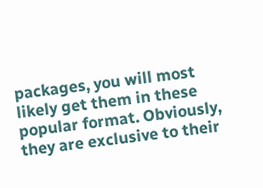packages, you will most likely get them in these popular format. Obviously, they are exclusive to their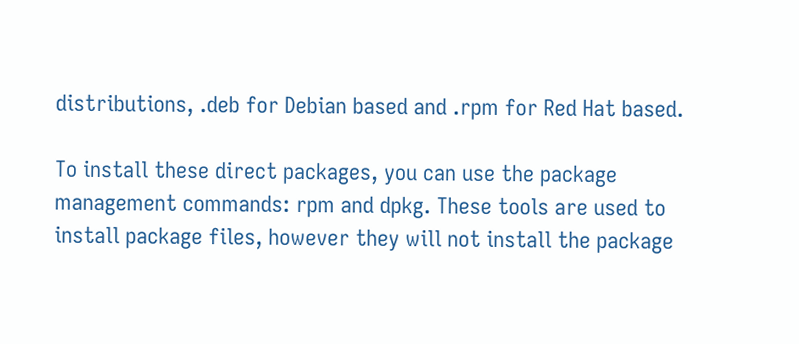distributions, .deb for Debian based and .rpm for Red Hat based.

To install these direct packages, you can use the package management commands: rpm and dpkg. These tools are used to install package files, however they will not install the package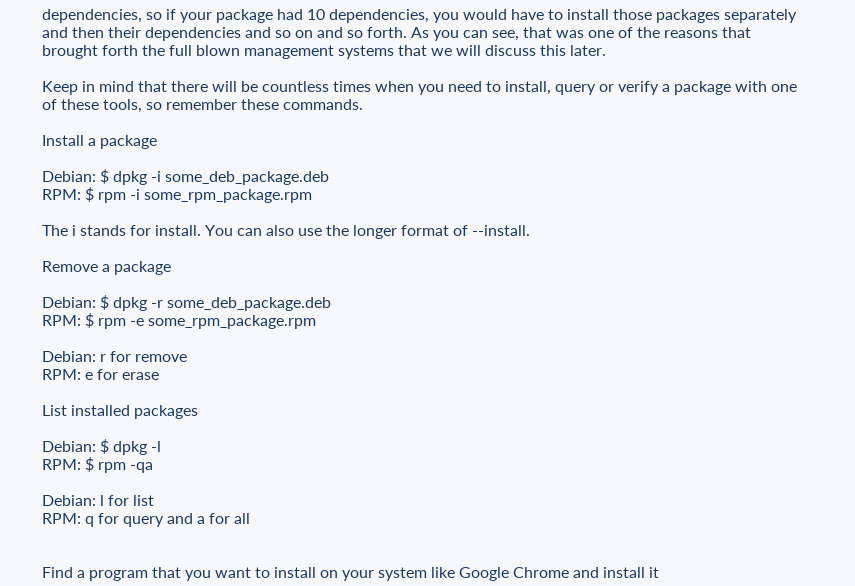dependencies, so if your package had 10 dependencies, you would have to install those packages separately and then their dependencies and so on and so forth. As you can see, that was one of the reasons that brought forth the full blown management systems that we will discuss this later.

Keep in mind that there will be countless times when you need to install, query or verify a package with one of these tools, so remember these commands.

Install a package

Debian: $ dpkg -i some_deb_package.deb
RPM: $ rpm -i some_rpm_package.rpm

The i stands for install. You can also use the longer format of --install.

Remove a package

Debian: $ dpkg -r some_deb_package.deb
RPM: $ rpm -e some_rpm_package.rpm

Debian: r for remove
RPM: e for erase

List installed packages

Debian: $ dpkg -l
RPM: $ rpm -qa

Debian: l for list
RPM: q for query and a for all


Find a program that you want to install on your system like Google Chrome and install it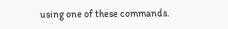using one of these commands.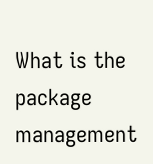What is the package management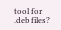tool for .deb files?